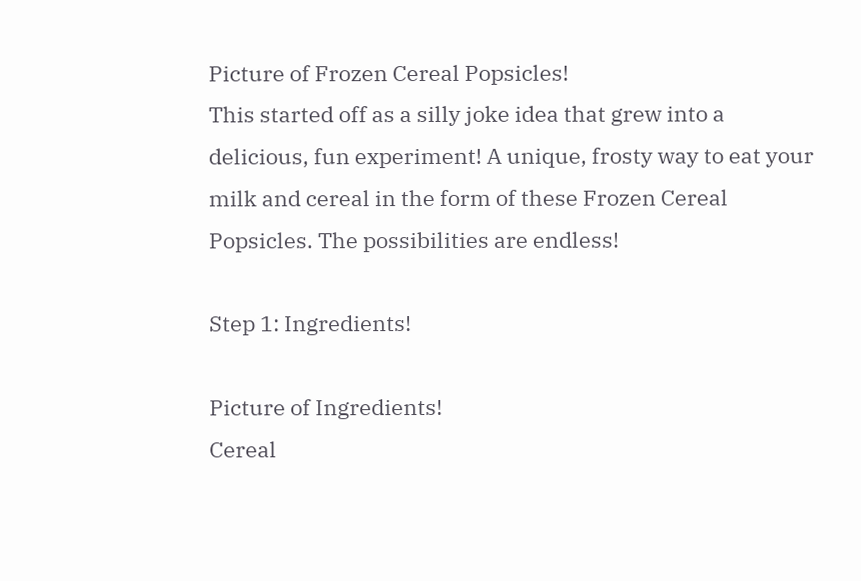Picture of Frozen Cereal Popsicles!
This started off as a silly joke idea that grew into a delicious, fun experiment! A unique, frosty way to eat your milk and cereal in the form of these Frozen Cereal Popsicles. The possibilities are endless!

Step 1: Ingredients!

Picture of Ingredients!
Cereal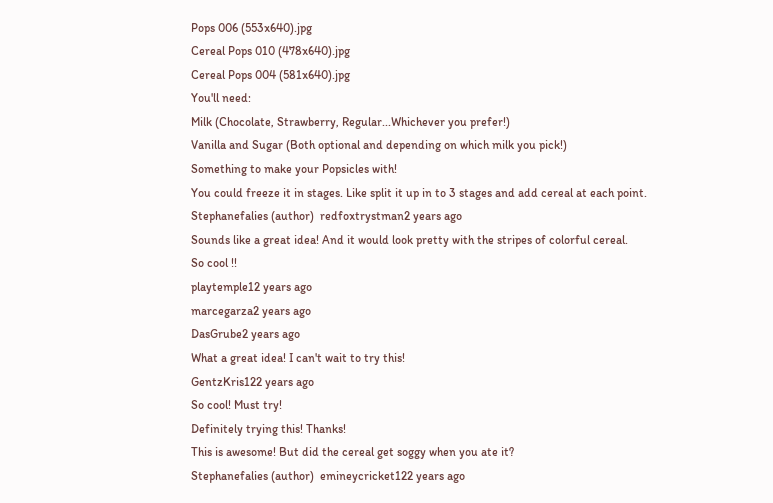Pops 006 (553x640).jpg
Cereal Pops 010 (478x640).jpg
Cereal Pops 004 (581x640).jpg
You'll need:
Milk (Chocolate, Strawberry, Regular...Whichever you prefer!)
Vanilla and Sugar (Both optional and depending on which milk you pick!)
Something to make your Popsicles with!
You could freeze it in stages. Like split it up in to 3 stages and add cereal at each point.
Stephanefalies (author)  redfoxtrystman2 years ago
Sounds like a great idea! And it would look pretty with the stripes of colorful cereal.
So cool !!
playtemple12 years ago
marcegarza2 years ago
DasGrube2 years ago
What a great idea! I can't wait to try this!
GentzKris122 years ago
So cool! Must try!
Definitely trying this! Thanks!
This is awesome! But did the cereal get soggy when you ate it?
Stephanefalies (author)  emineycricket122 years ago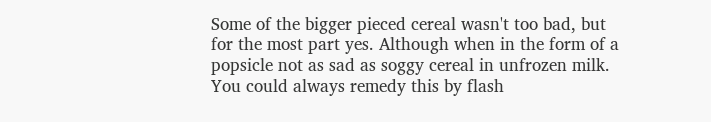Some of the bigger pieced cereal wasn't too bad, but for the most part yes. Although when in the form of a popsicle not as sad as soggy cereal in unfrozen milk.
You could always remedy this by flash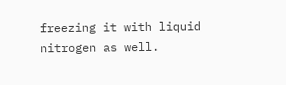freezing it with liquid nitrogen as well.